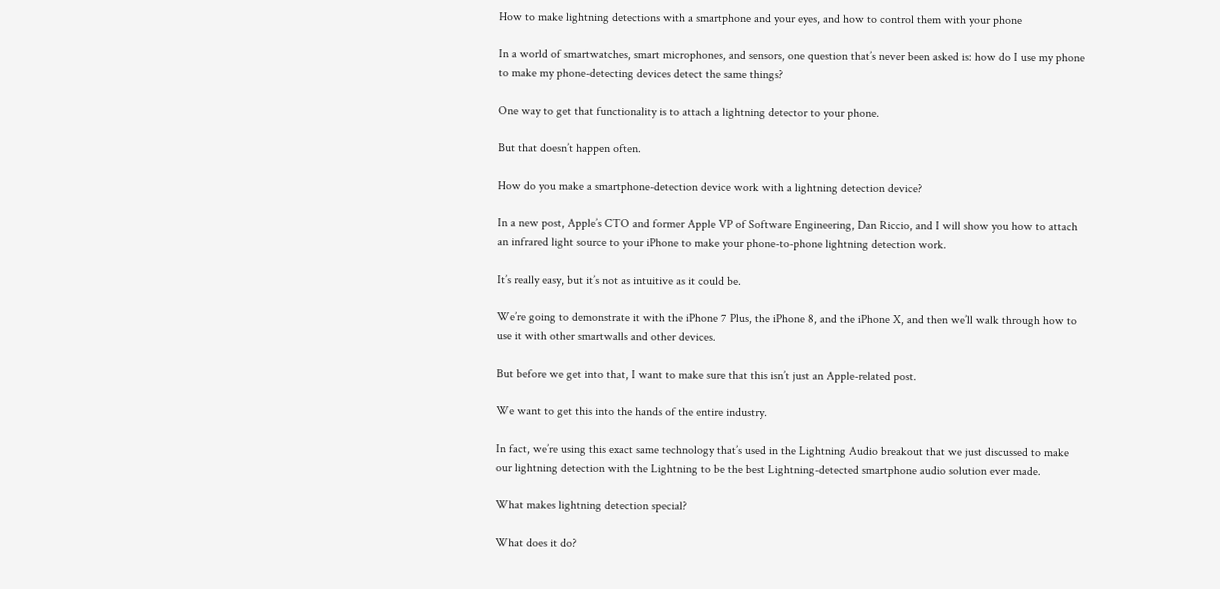How to make lightning detections with a smartphone and your eyes, and how to control them with your phone

In a world of smartwatches, smart microphones, and sensors, one question that’s never been asked is: how do I use my phone to make my phone-detecting devices detect the same things?

One way to get that functionality is to attach a lightning detector to your phone.

But that doesn’t happen often.

How do you make a smartphone-detection device work with a lightning detection device?

In a new post, Apple’s CTO and former Apple VP of Software Engineering, Dan Riccio, and I will show you how to attach an infrared light source to your iPhone to make your phone-to-phone lightning detection work.

It’s really easy, but it’s not as intuitive as it could be.

We’re going to demonstrate it with the iPhone 7 Plus, the iPhone 8, and the iPhone X, and then we’ll walk through how to use it with other smartwalls and other devices.

But before we get into that, I want to make sure that this isn’t just an Apple-related post.

We want to get this into the hands of the entire industry.

In fact, we’re using this exact same technology that’s used in the Lightning Audio breakout that we just discussed to make our lightning detection with the Lightning to be the best Lightning-detected smartphone audio solution ever made.

What makes lightning detection special?

What does it do?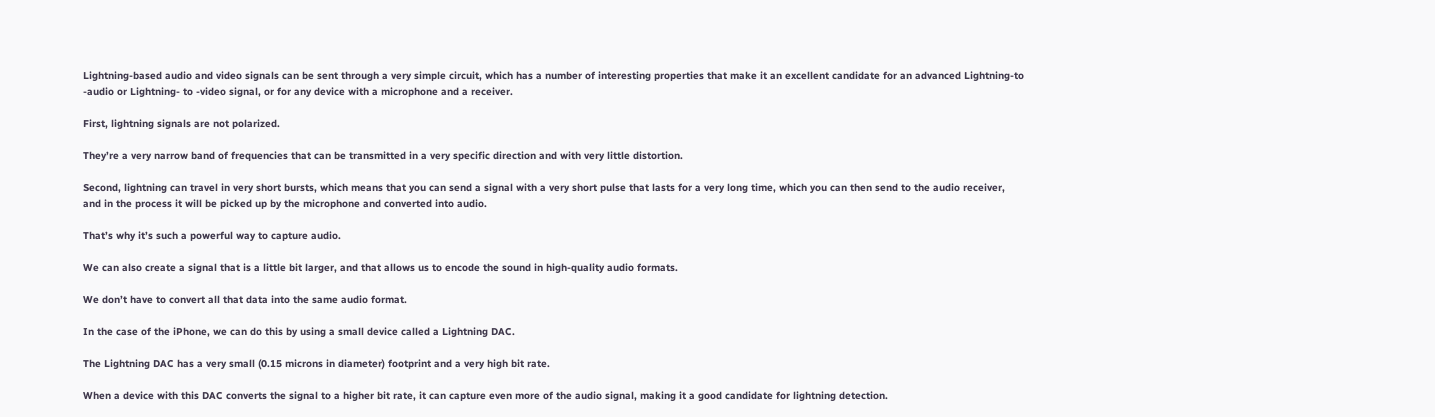Lightning-based audio and video signals can be sent through a very simple circuit, which has a number of interesting properties that make it an excellent candidate for an advanced Lightning-to -audio or Lightning- to -video signal, or for any device with a microphone and a receiver.

First, lightning signals are not polarized.

They’re a very narrow band of frequencies that can be transmitted in a very specific direction and with very little distortion.

Second, lightning can travel in very short bursts, which means that you can send a signal with a very short pulse that lasts for a very long time, which you can then send to the audio receiver, and in the process it will be picked up by the microphone and converted into audio.

That’s why it’s such a powerful way to capture audio.

We can also create a signal that is a little bit larger, and that allows us to encode the sound in high-quality audio formats.

We don’t have to convert all that data into the same audio format.

In the case of the iPhone, we can do this by using a small device called a Lightning DAC.

The Lightning DAC has a very small (0.15 microns in diameter) footprint and a very high bit rate.

When a device with this DAC converts the signal to a higher bit rate, it can capture even more of the audio signal, making it a good candidate for lightning detection.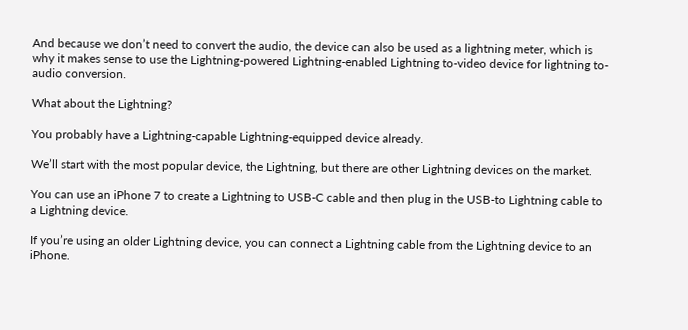And because we don’t need to convert the audio, the device can also be used as a lightning meter, which is why it makes sense to use the Lightning-powered Lightning-enabled Lightning to-video device for lightning to-audio conversion.

What about the Lightning?

You probably have a Lightning-capable Lightning-equipped device already.

We’ll start with the most popular device, the Lightning, but there are other Lightning devices on the market.

You can use an iPhone 7 to create a Lightning to USB-C cable and then plug in the USB-to Lightning cable to a Lightning device.

If you’re using an older Lightning device, you can connect a Lightning cable from the Lightning device to an iPhone.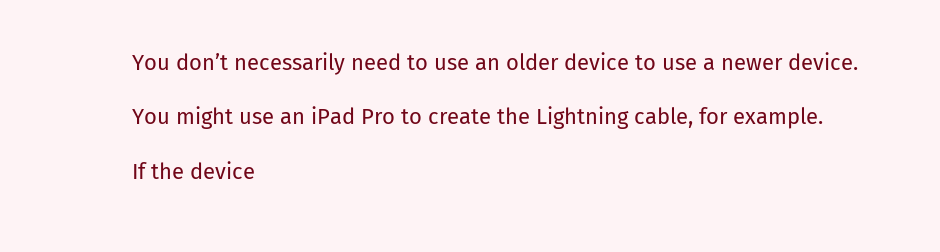You don’t necessarily need to use an older device to use a newer device.

You might use an iPad Pro to create the Lightning cable, for example.

If the device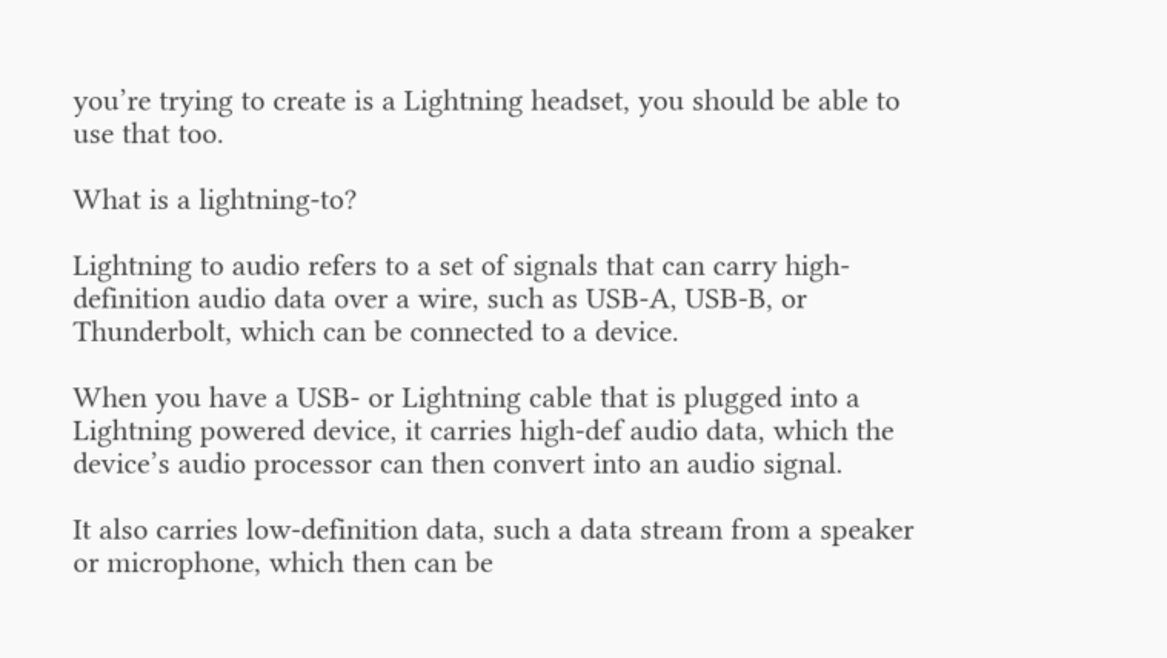you’re trying to create is a Lightning headset, you should be able to use that too.

What is a lightning-to?

Lightning to audio refers to a set of signals that can carry high-definition audio data over a wire, such as USB-A, USB-B, or Thunderbolt, which can be connected to a device.

When you have a USB- or Lightning cable that is plugged into a Lightning powered device, it carries high-def audio data, which the device’s audio processor can then convert into an audio signal.

It also carries low-definition data, such a data stream from a speaker or microphone, which then can be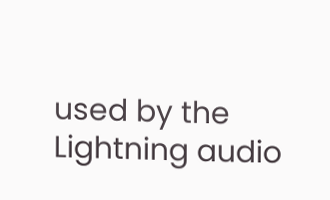used by the Lightning audio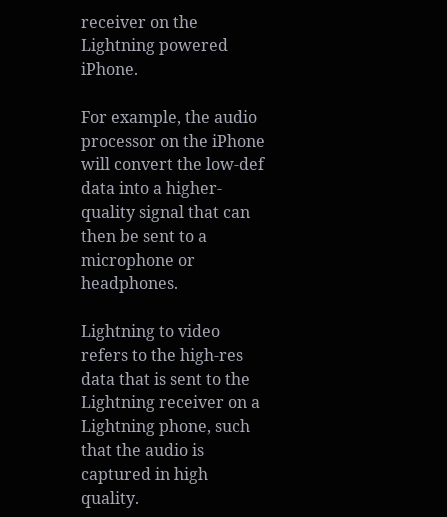receiver on the Lightning powered iPhone.

For example, the audio processor on the iPhone will convert the low-def data into a higher-quality signal that can then be sent to a microphone or headphones.

Lightning to video refers to the high-res data that is sent to the Lightning receiver on a Lightning phone, such that the audio is captured in high quality.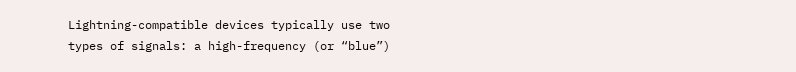Lightning-compatible devices typically use two types of signals: a high-frequency (or “blue”)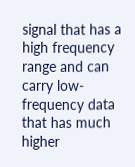signal that has a high frequency range and can carry low-frequency data that has much higher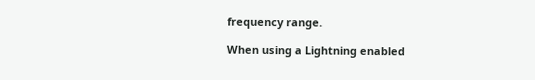frequency range.

When using a Lightning enabled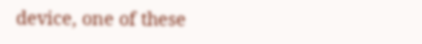device, one of these